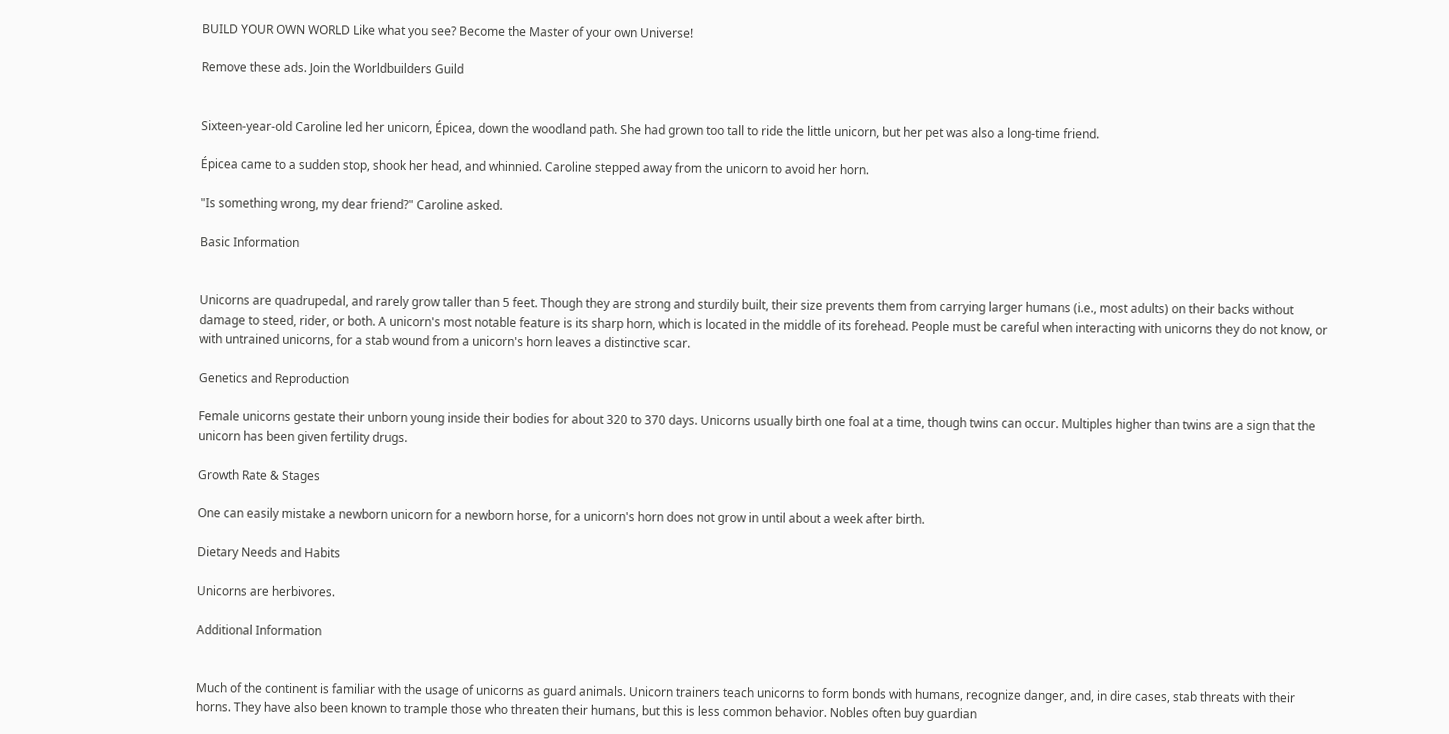BUILD YOUR OWN WORLD Like what you see? Become the Master of your own Universe!

Remove these ads. Join the Worldbuilders Guild


Sixteen-year-old Caroline led her unicorn, Épicea, down the woodland path. She had grown too tall to ride the little unicorn, but her pet was also a long-time friend.

Épicea came to a sudden stop, shook her head, and whinnied. Caroline stepped away from the unicorn to avoid her horn.

"Is something wrong, my dear friend?" Caroline asked.

Basic Information


Unicorns are quadrupedal, and rarely grow taller than 5 feet. Though they are strong and sturdily built, their size prevents them from carrying larger humans (i.e., most adults) on their backs without damage to steed, rider, or both. A unicorn's most notable feature is its sharp horn, which is located in the middle of its forehead. People must be careful when interacting with unicorns they do not know, or with untrained unicorns, for a stab wound from a unicorn's horn leaves a distinctive scar.

Genetics and Reproduction

Female unicorns gestate their unborn young inside their bodies for about 320 to 370 days. Unicorns usually birth one foal at a time, though twins can occur. Multiples higher than twins are a sign that the unicorn has been given fertility drugs.

Growth Rate & Stages

One can easily mistake a newborn unicorn for a newborn horse, for a unicorn's horn does not grow in until about a week after birth.

Dietary Needs and Habits

Unicorns are herbivores.

Additional Information


Much of the continent is familiar with the usage of unicorns as guard animals. Unicorn trainers teach unicorns to form bonds with humans, recognize danger, and, in dire cases, stab threats with their horns. They have also been known to trample those who threaten their humans, but this is less common behavior. Nobles often buy guardian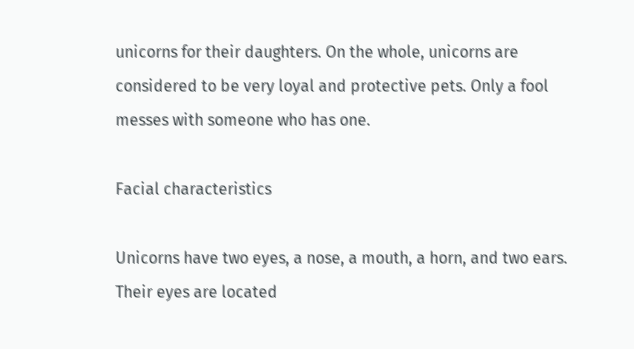unicorns for their daughters. On the whole, unicorns are considered to be very loyal and protective pets. Only a fool messes with someone who has one.

Facial characteristics

Unicorns have two eyes, a nose, a mouth, a horn, and two ears. Their eyes are located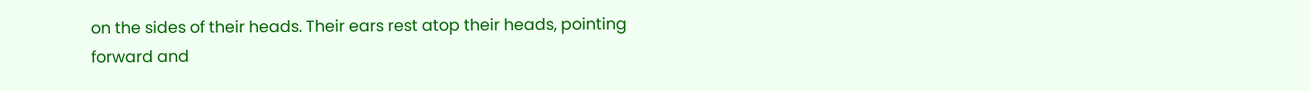on the sides of their heads. Their ears rest atop their heads, pointing forward and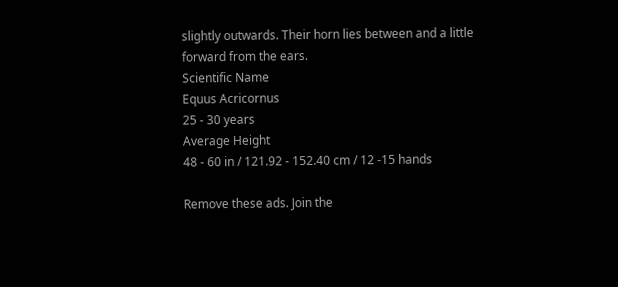slightly outwards. Their horn lies between and a little forward from the ears.
Scientific Name
Equus Acricornus
25 - 30 years
Average Height
48 - 60 in / 121.92 - 152.40 cm / 12 -15 hands

Remove these ads. Join the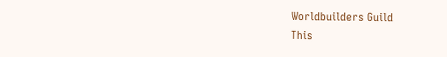Worldbuilders Guild
This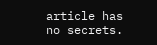article has no secrets.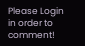Please Login in order to comment!